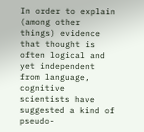In order to explain (among other things) evidence that thought is often logical and yet independent from language, cognitive scientists have suggested a kind of pseudo-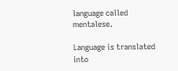language called mentalese.

Language is translated into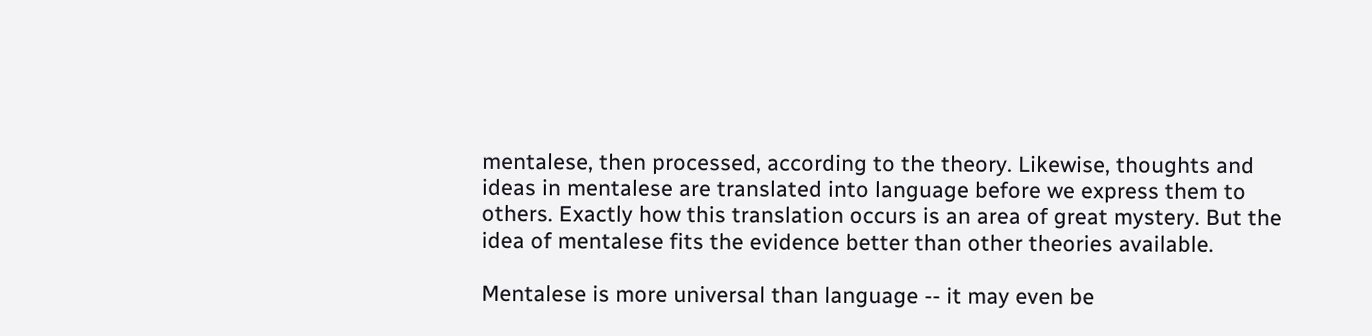mentalese, then processed, according to the theory. Likewise, thoughts and ideas in mentalese are translated into language before we express them to others. Exactly how this translation occurs is an area of great mystery. But the idea of mentalese fits the evidence better than other theories available.

Mentalese is more universal than language -- it may even be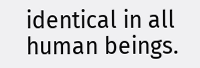identical in all human beings.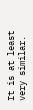It is at least very similar.